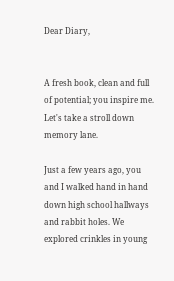Dear Diary,


A fresh book, clean and full of potential; you inspire me. Let's take a stroll down memory lane.

Just a few years ago, you and I walked hand in hand down high school hallways and rabbit holes. We explored crinkles in young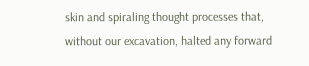skin and spiraling thought processes that, without our excavation, halted any forward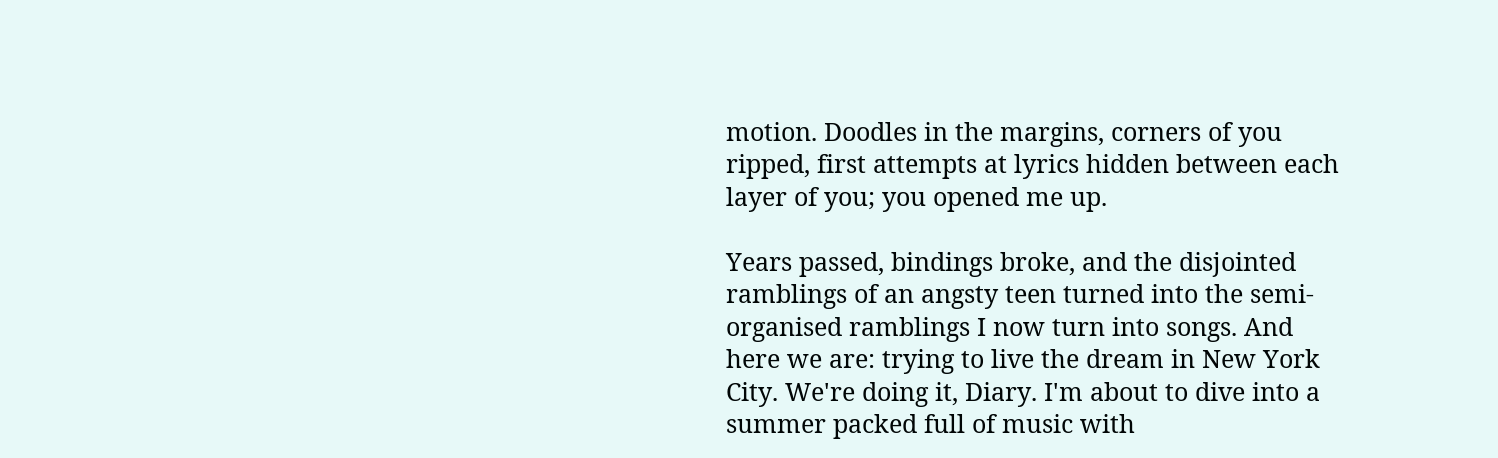motion. Doodles in the margins, corners of you ripped, first attempts at lyrics hidden between each layer of you; you opened me up.

Years passed, bindings broke, and the disjointed ramblings of an angsty teen turned into the semi-organised ramblings I now turn into songs. And here we are: trying to live the dream in New York City. We're doing it, Diary. I'm about to dive into a summer packed full of music with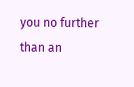you no further than an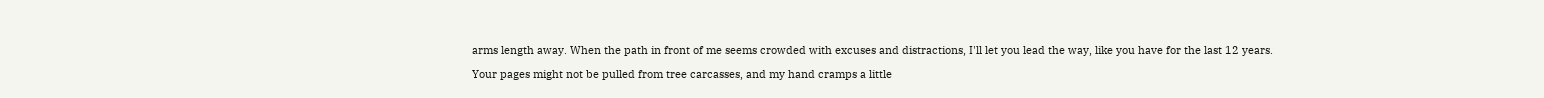arms length away. When the path in front of me seems crowded with excuses and distractions, I'll let you lead the way, like you have for the last 12 years.

Your pages might not be pulled from tree carcasses, and my hand cramps a little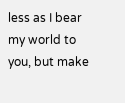less as I bear my world to you, but make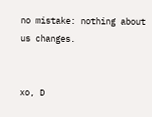no mistake: nothing about us changes.


xo, D